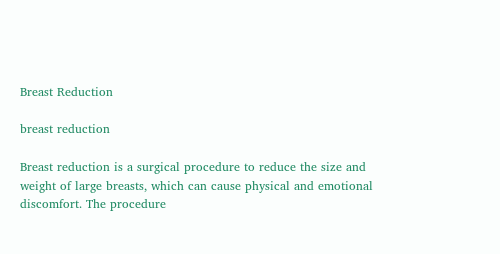Breast Reduction

breast reduction

Breast reduction is a surgical procedure to reduce the size and weight of large breasts, which can cause physical and emotional discomfort. The procedure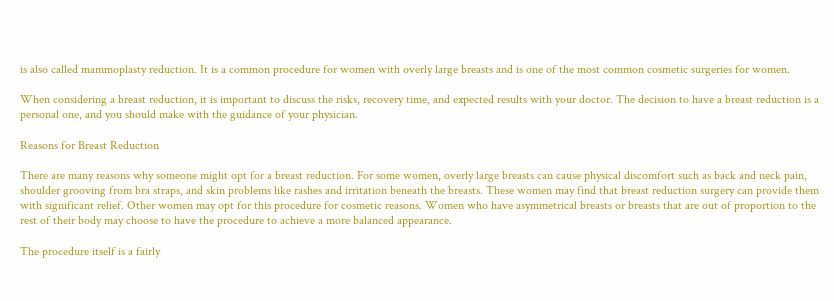is also called mammoplasty reduction. It is a common procedure for women with overly large breasts and is one of the most common cosmetic surgeries for women.

When considering a breast reduction, it is important to discuss the risks, recovery time, and expected results with your doctor. The decision to have a breast reduction is a personal one, and you should make with the guidance of your physician.

Reasons for Breast Reduction

There are many reasons why someone might opt for a breast reduction. For some women, overly large breasts can cause physical discomfort such as back and neck pain, shoulder grooving from bra straps, and skin problems like rashes and irritation beneath the breasts. These women may find that breast reduction surgery can provide them with significant relief. Other women may opt for this procedure for cosmetic reasons. Women who have asymmetrical breasts or breasts that are out of proportion to the rest of their body may choose to have the procedure to achieve a more balanced appearance.

The procedure itself is a fairly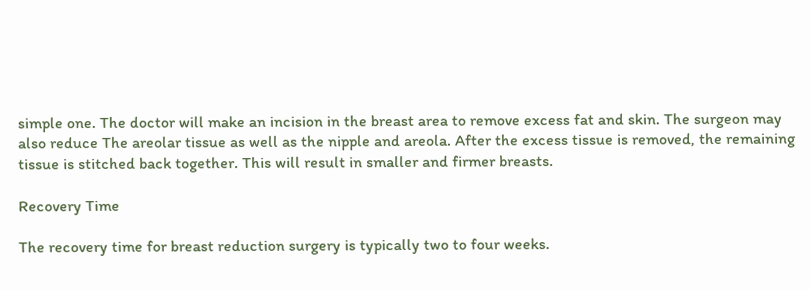simple one. The doctor will make an incision in the breast area to remove excess fat and skin. The surgeon may also reduce The areolar tissue as well as the nipple and areola. After the excess tissue is removed, the remaining tissue is stitched back together. This will result in smaller and firmer breasts.

Recovery Time

The recovery time for breast reduction surgery is typically two to four weeks.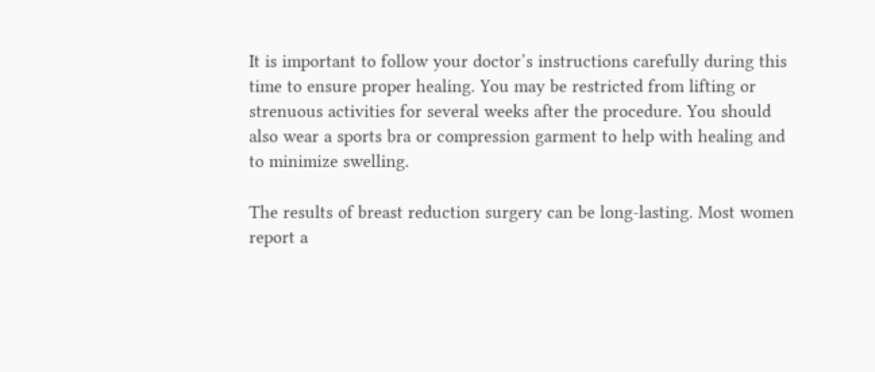It is important to follow your doctor’s instructions carefully during this time to ensure proper healing. You may be restricted from lifting or strenuous activities for several weeks after the procedure. You should also wear a sports bra or compression garment to help with healing and to minimize swelling.

The results of breast reduction surgery can be long-lasting. Most women report a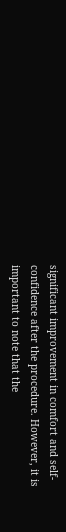significant improvement in comfort and self-confidence after the procedure. However, it is important to note that the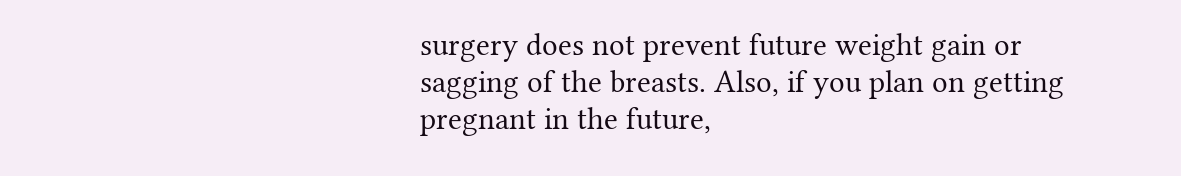surgery does not prevent future weight gain or sagging of the breasts. Also, if you plan on getting pregnant in the future,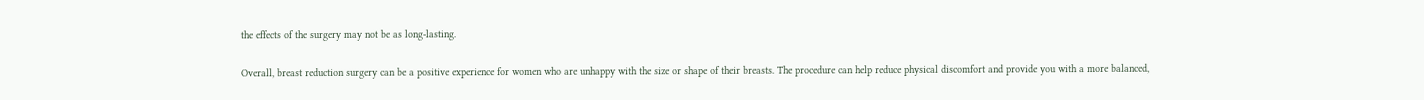the effects of the surgery may not be as long-lasting.

Overall, breast reduction surgery can be a positive experience for women who are unhappy with the size or shape of their breasts. The procedure can help reduce physical discomfort and provide you with a more balanced,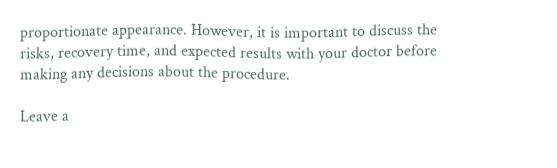proportionate appearance. However, it is important to discuss the risks, recovery time, and expected results with your doctor before making any decisions about the procedure.

Leave a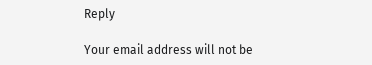Reply

Your email address will not be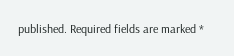published. Required fields are marked *